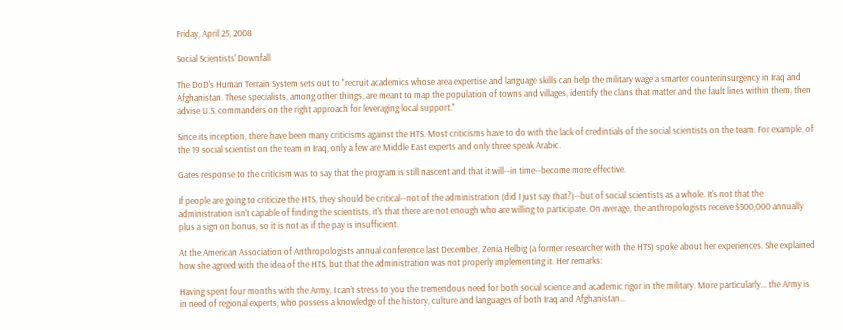Friday, April 25, 2008

Social Scientists' Downfall

The DoD's Human Terrain System sets out to "recruit academics whose area expertise and language skills can help the military wage a smarter counterinsurgency in Iraq and Afghanistan. These specialists, among other things, are meant to map the population of towns and villages, identify the clans that matter and the fault lines within them, then advise U.S. commanders on the right approach for leveraging local support."

Since its inception, there have been many criticisms against the HTS. Most criticisms have to do with the lack of credintials of the social scientists on the team. For example, of the 19 social scientist on the team in Iraq, only a few are Middle East experts and only three speak Arabic.

Gates response to the criticism was to say that the program is still nascent and that it will--in time--become more effective.

If people are going to criticize the HTS, they should be critical--not of the administration (did I just say that?)--but of social scientists as a whole. It's not that the administration isn't capable of finding the scientists, it's that there are not enough who are willing to participate. On average, the anthropologists receive $300,000 annually plus a sign on bonus, so it is not as if the pay is insufficient.

At the American Association of Anthropologists annual conference last December, Zenia Helbig (a former researcher with the HTS) spoke about her experiences. She explained how she agreed with the idea of the HTS, but that the administration was not properly implementing it. Her remarks:

Having spent four months with the Army, I can’t stress to you the tremendous need for both social science and academic rigor in the military. More particularly... the Army is in need of regional experts, who possess a knowledge of the history, culture and languages of both Iraq and Afghanistan...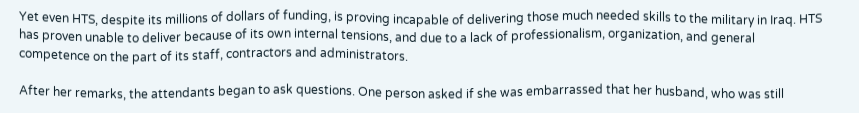Yet even HTS, despite its millions of dollars of funding, is proving incapable of delivering those much needed skills to the military in Iraq. HTS has proven unable to deliver because of its own internal tensions, and due to a lack of professionalism, organization, and general competence on the part of its staff, contractors and administrators.

After her remarks, the attendants began to ask questions. One person asked if she was embarrassed that her husband, who was still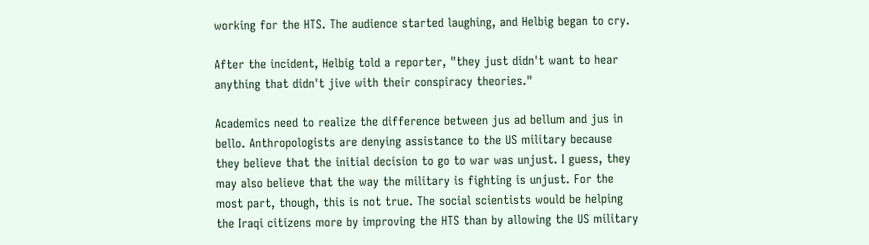working for the HTS. The audience started laughing, and Helbig began to cry.

After the incident, Helbig told a reporter, "they just didn't want to hear anything that didn't jive with their conspiracy theories."

Academics need to realize the difference between jus ad bellum and jus in bello. Anthropologists are denying assistance to the US military because they believe that the initial decision to go to war was unjust. I guess, they may also believe that the way the military is fighting is unjust. For the most part, though, this is not true. The social scientists would be helping the Iraqi citizens more by improving the HTS than by allowing the US military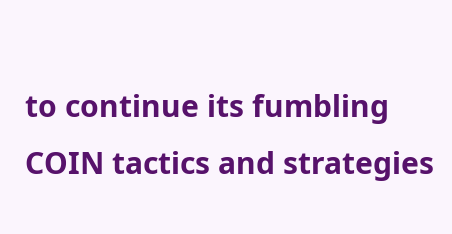to continue its fumbling COIN tactics and strategies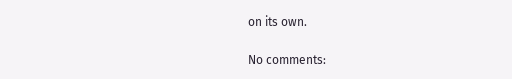on its own.

No comments: